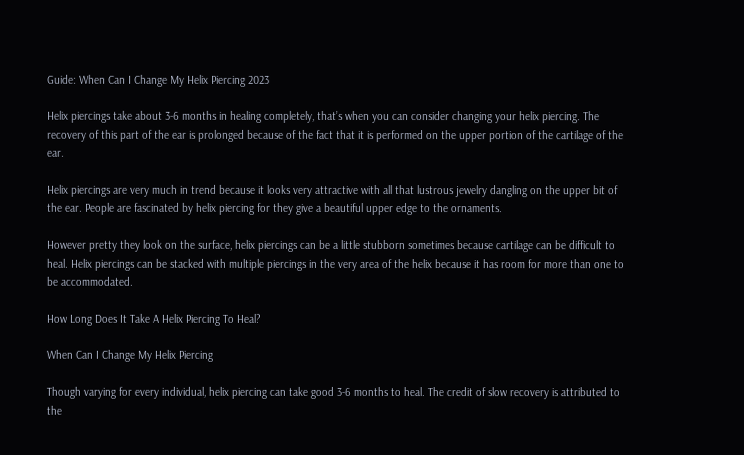Guide: When Can I Change My Helix Piercing 2023

Helix piercings take about 3-6 months in healing completely, that’s when you can consider changing your helix piercing. The recovery of this part of the ear is prolonged because of the fact that it is performed on the upper portion of the cartilage of the ear.

Helix piercings are very much in trend because it looks very attractive with all that lustrous jewelry dangling on the upper bit of the ear. People are fascinated by helix piercing for they give a beautiful upper edge to the ornaments.

However pretty they look on the surface, helix piercings can be a little stubborn sometimes because cartilage can be difficult to heal. Helix piercings can be stacked with multiple piercings in the very area of the helix because it has room for more than one to be accommodated.

How Long Does It Take A Helix Piercing To Heal?

When Can I Change My Helix Piercing

Though varying for every individual, helix piercing can take good 3-6 months to heal. The credit of slow recovery is attributed to the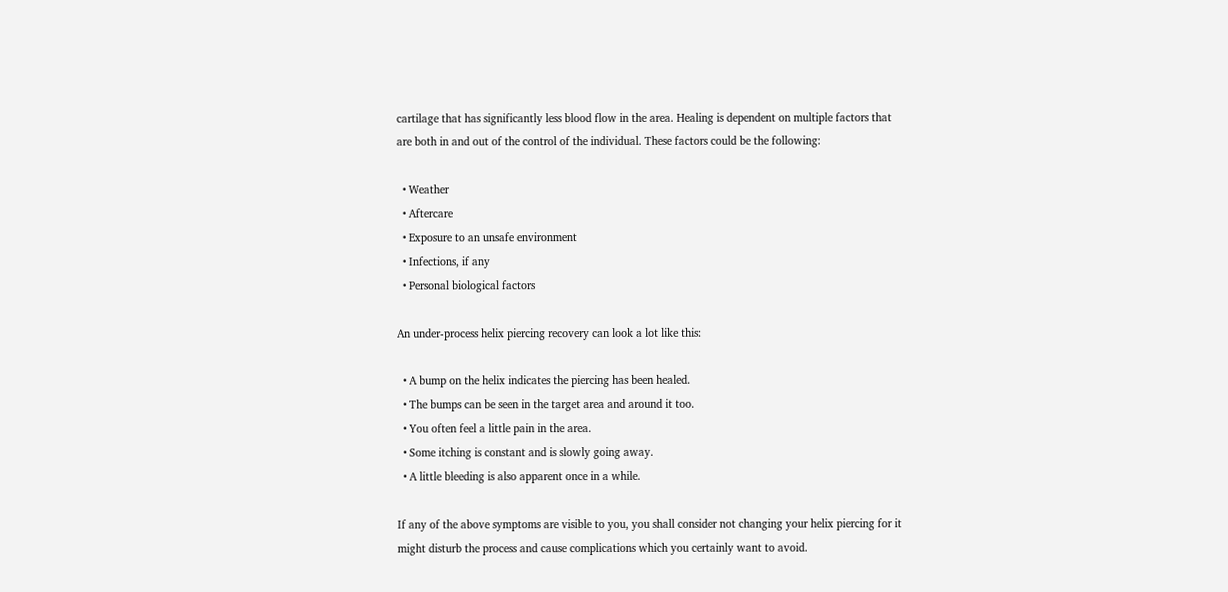cartilage that has significantly less blood flow in the area. Healing is dependent on multiple factors that are both in and out of the control of the individual. These factors could be the following:

  • Weather
  • Aftercare
  • Exposure to an unsafe environment
  • Infections, if any
  • Personal biological factors

An under-process helix piercing recovery can look a lot like this:

  • A bump on the helix indicates the piercing has been healed.
  • The bumps can be seen in the target area and around it too.
  • You often feel a little pain in the area.
  • Some itching is constant and is slowly going away.
  • A little bleeding is also apparent once in a while.

If any of the above symptoms are visible to you, you shall consider not changing your helix piercing for it might disturb the process and cause complications which you certainly want to avoid.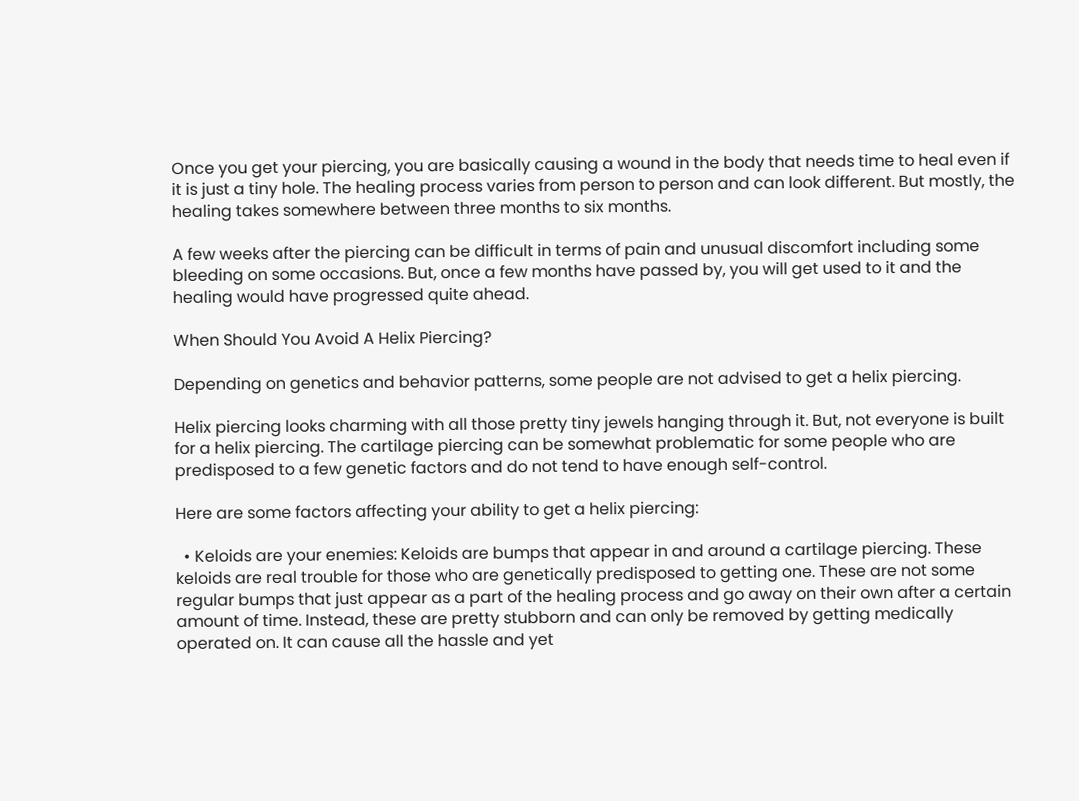Once you get your piercing, you are basically causing a wound in the body that needs time to heal even if it is just a tiny hole. The healing process varies from person to person and can look different. But mostly, the healing takes somewhere between three months to six months.

A few weeks after the piercing can be difficult in terms of pain and unusual discomfort including some bleeding on some occasions. But, once a few months have passed by, you will get used to it and the healing would have progressed quite ahead.

When Should You Avoid A Helix Piercing?

Depending on genetics and behavior patterns, some people are not advised to get a helix piercing.

Helix piercing looks charming with all those pretty tiny jewels hanging through it. But, not everyone is built for a helix piercing. The cartilage piercing can be somewhat problematic for some people who are predisposed to a few genetic factors and do not tend to have enough self-control.

Here are some factors affecting your ability to get a helix piercing:

  • Keloids are your enemies: Keloids are bumps that appear in and around a cartilage piercing. These keloids are real trouble for those who are genetically predisposed to getting one. These are not some regular bumps that just appear as a part of the healing process and go away on their own after a certain amount of time. Instead, these are pretty stubborn and can only be removed by getting medically operated on. It can cause all the hassle and yet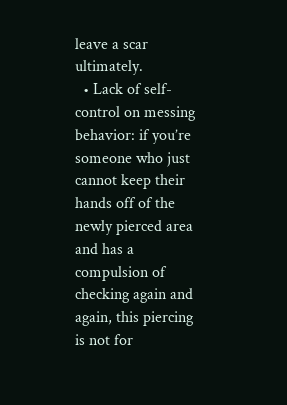leave a scar ultimately.
  • Lack of self-control on messing behavior: if you’re someone who just cannot keep their hands off of the newly pierced area and has a compulsion of checking again and again, this piercing is not for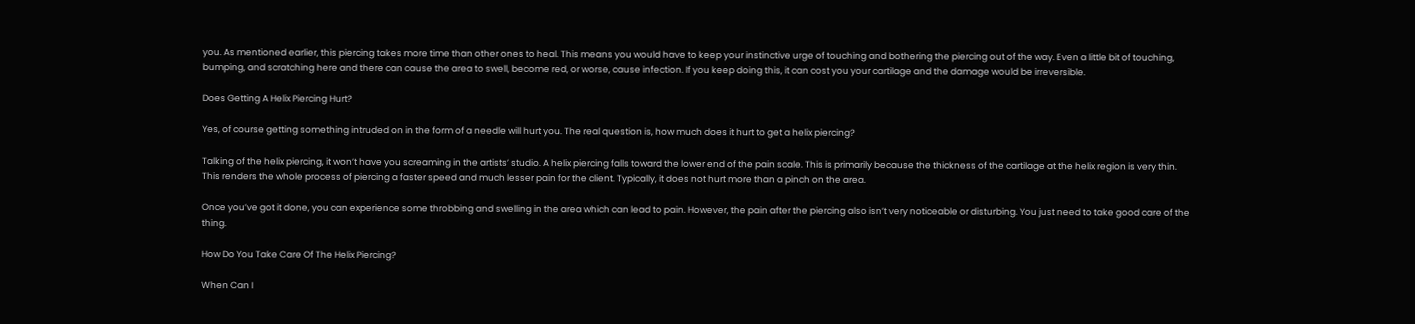you. As mentioned earlier, this piercing takes more time than other ones to heal. This means you would have to keep your instinctive urge of touching and bothering the piercing out of the way. Even a little bit of touching, bumping, and scratching here and there can cause the area to swell, become red, or worse, cause infection. If you keep doing this, it can cost you your cartilage and the damage would be irreversible.

Does Getting A Helix Piercing Hurt?

Yes, of course getting something intruded on in the form of a needle will hurt you. The real question is, how much does it hurt to get a helix piercing?

Talking of the helix piercing, it won’t have you screaming in the artists’ studio. A helix piercing falls toward the lower end of the pain scale. This is primarily because the thickness of the cartilage at the helix region is very thin. This renders the whole process of piercing a faster speed and much lesser pain for the client. Typically, it does not hurt more than a pinch on the area.

Once you’ve got it done, you can experience some throbbing and swelling in the area which can lead to pain. However, the pain after the piercing also isn’t very noticeable or disturbing. You just need to take good care of the thing.

How Do You Take Care Of The Helix Piercing?

When Can I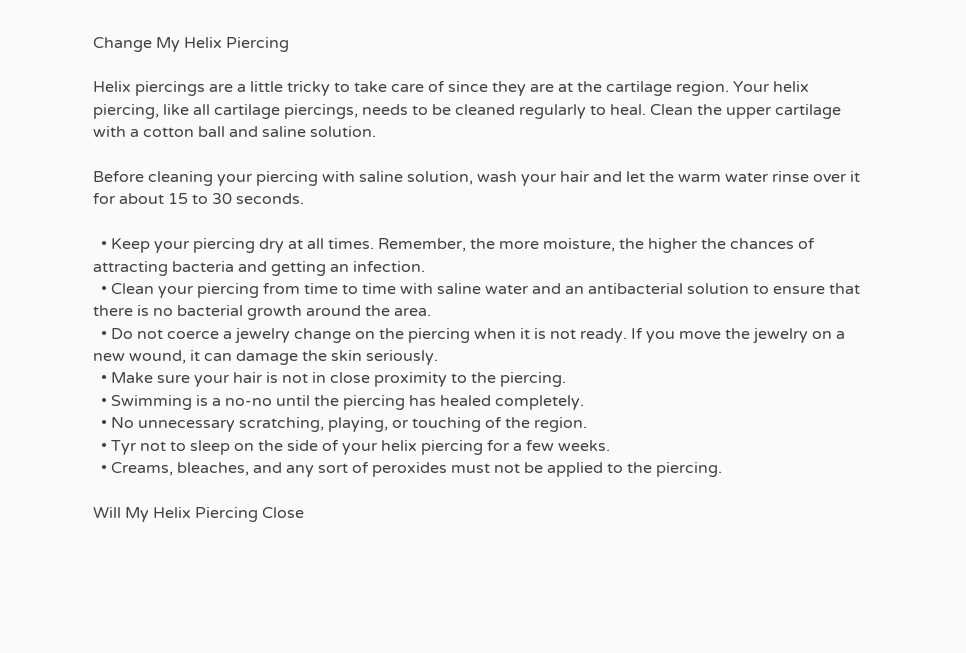Change My Helix Piercing

Helix piercings are a little tricky to take care of since they are at the cartilage region. Your helix piercing, like all cartilage piercings, needs to be cleaned regularly to heal. Clean the upper cartilage with a cotton ball and saline solution.

Before cleaning your piercing with saline solution, wash your hair and let the warm water rinse over it for about 15 to 30 seconds.

  • Keep your piercing dry at all times. Remember, the more moisture, the higher the chances of attracting bacteria and getting an infection.
  • Clean your piercing from time to time with saline water and an antibacterial solution to ensure that there is no bacterial growth around the area.
  • Do not coerce a jewelry change on the piercing when it is not ready. If you move the jewelry on a new wound, it can damage the skin seriously.
  • Make sure your hair is not in close proximity to the piercing.
  • Swimming is a no-no until the piercing has healed completely.
  • No unnecessary scratching, playing, or touching of the region.
  • Tyr not to sleep on the side of your helix piercing for a few weeks.
  • Creams, bleaches, and any sort of peroxides must not be applied to the piercing.

Will My Helix Piercing Close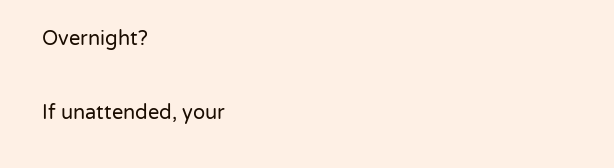Overnight?

If unattended, your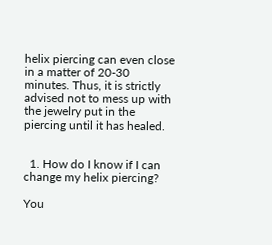helix piercing can even close in a matter of 20-30 minutes. Thus, it is strictly advised not to mess up with the jewelry put in the piercing until it has healed.


  1. How do I know if I can change my helix piercing?

You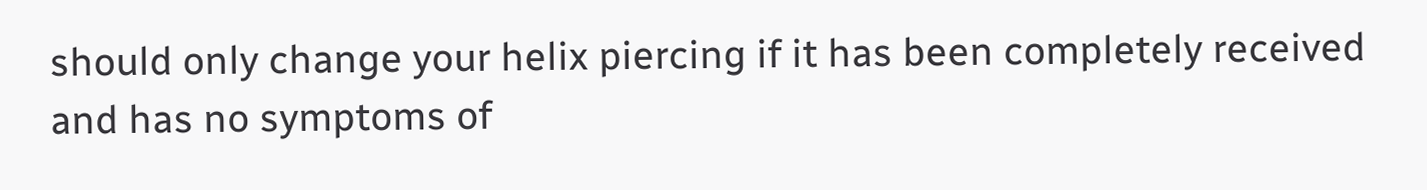should only change your helix piercing if it has been completely received and has no symptoms of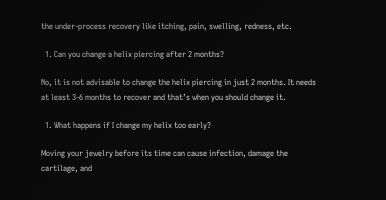the under-process recovery like itching, pain, swelling, redness, etc.

  1. Can you change a helix piercing after 2 months?

No, it is not advisable to change the helix piercing in just 2 months. It needs at least 3-6 months to recover and that’s when you should change it.

  1. What happens if I change my helix too early?

Moving your jewelry before its time can cause infection, damage the cartilage, and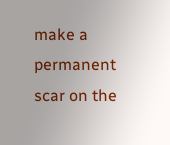make a permanent scar on the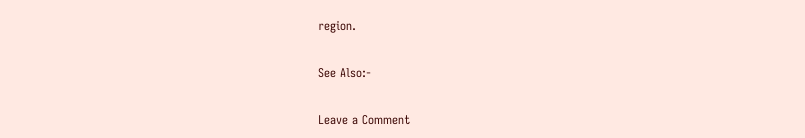region.

See Also:-

Leave a Comment